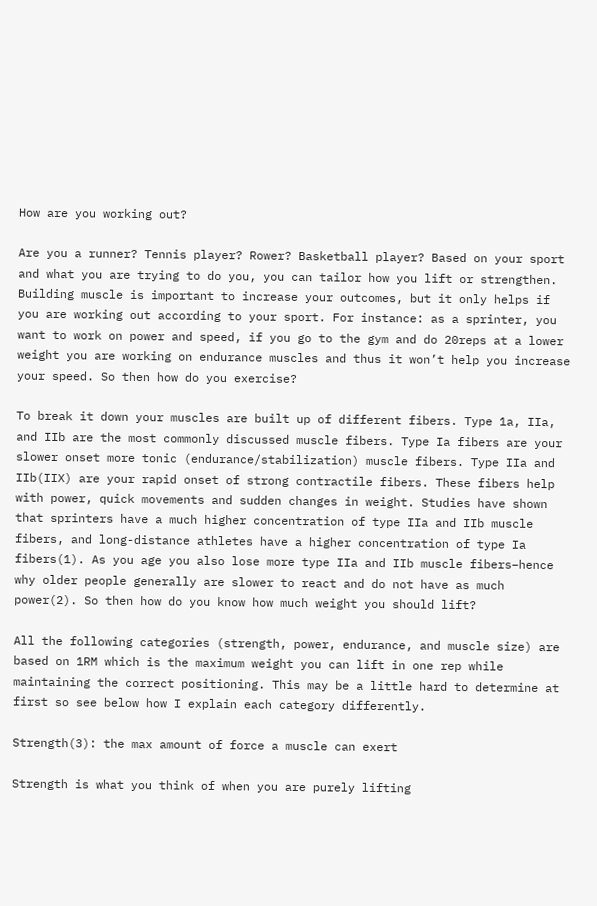How are you working out?

Are you a runner? Tennis player? Rower? Basketball player? Based on your sport and what you are trying to do you, you can tailor how you lift or strengthen. Building muscle is important to increase your outcomes, but it only helps if you are working out according to your sport. For instance: as a sprinter, you want to work on power and speed, if you go to the gym and do 20reps at a lower weight you are working on endurance muscles and thus it won’t help you increase your speed. So then how do you exercise?

To break it down your muscles are built up of different fibers. Type 1a, IIa, and IIb are the most commonly discussed muscle fibers. Type Ia fibers are your slower onset more tonic (endurance/stabilization) muscle fibers. Type IIa and IIb(IIX) are your rapid onset of strong contractile fibers. These fibers help with power, quick movements and sudden changes in weight. Studies have shown that sprinters have a much higher concentration of type IIa and IIb muscle fibers, and long-distance athletes have a higher concentration of type Ia fibers(1). As you age you also lose more type IIa and IIb muscle fibers–hence why older people generally are slower to react and do not have as much power(2). So then how do you know how much weight you should lift?

All the following categories (strength, power, endurance, and muscle size) are based on 1RM which is the maximum weight you can lift in one rep while maintaining the correct positioning. This may be a little hard to determine at first so see below how I explain each category differently.

Strength(3): the max amount of force a muscle can exert

Strength is what you think of when you are purely lifting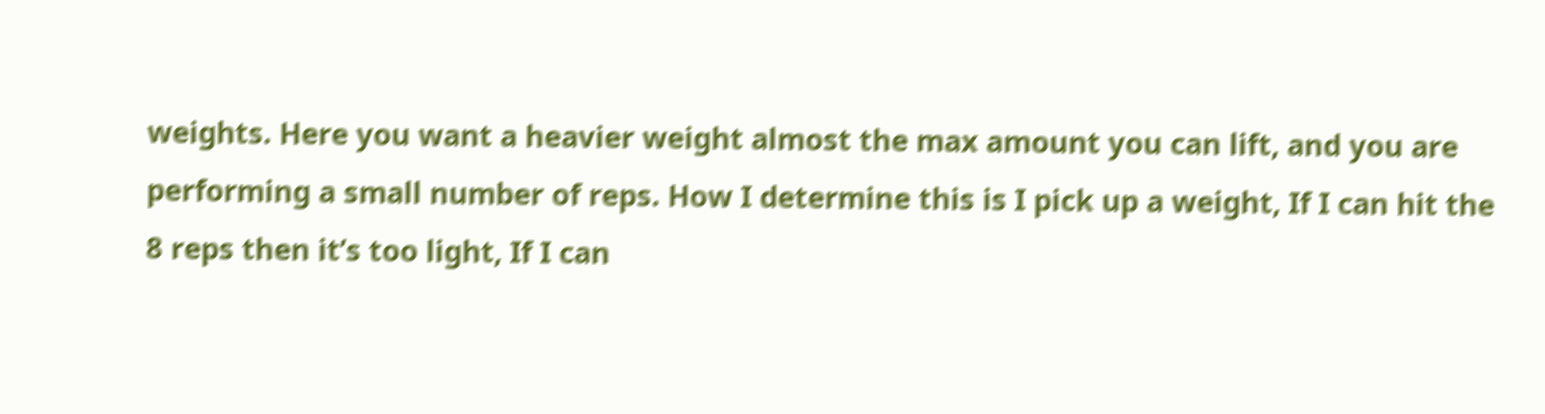weights. Here you want a heavier weight almost the max amount you can lift, and you are performing a small number of reps. How I determine this is I pick up a weight, If I can hit the 8 reps then it’s too light, If I can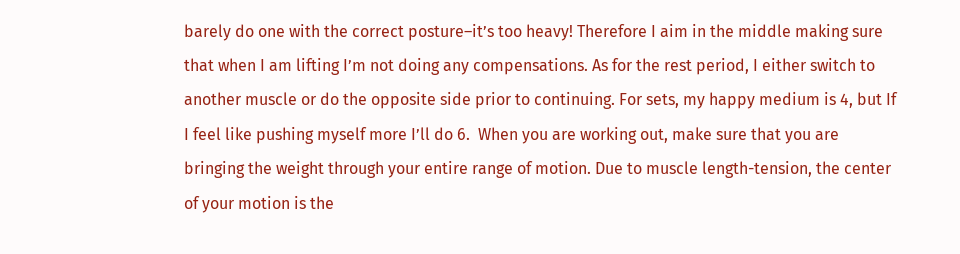barely do one with the correct posture–it’s too heavy! Therefore I aim in the middle making sure that when I am lifting I’m not doing any compensations. As for the rest period, I either switch to another muscle or do the opposite side prior to continuing. For sets, my happy medium is 4, but If I feel like pushing myself more I’ll do 6.  When you are working out, make sure that you are bringing the weight through your entire range of motion. Due to muscle length-tension, the center of your motion is the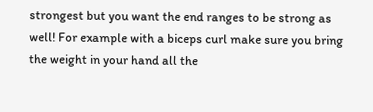strongest but you want the end ranges to be strong as well! For example with a biceps curl make sure you bring the weight in your hand all the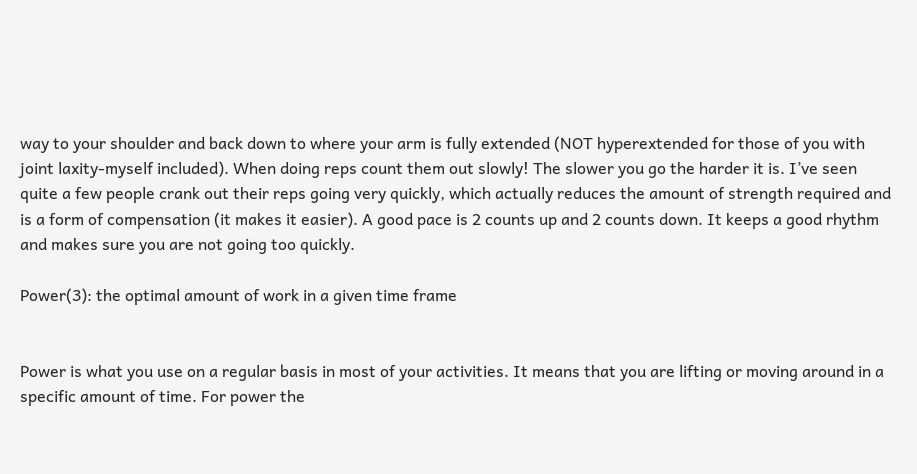way to your shoulder and back down to where your arm is fully extended (NOT hyperextended for those of you with joint laxity-myself included). When doing reps count them out slowly! The slower you go the harder it is. I’ve seen quite a few people crank out their reps going very quickly, which actually reduces the amount of strength required and is a form of compensation (it makes it easier). A good pace is 2 counts up and 2 counts down. It keeps a good rhythm and makes sure you are not going too quickly.

Power(3): the optimal amount of work in a given time frame


Power is what you use on a regular basis in most of your activities. It means that you are lifting or moving around in a specific amount of time. For power the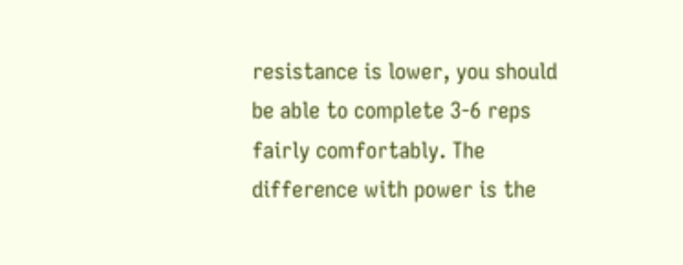resistance is lower, you should be able to complete 3-6 reps fairly comfortably. The difference with power is the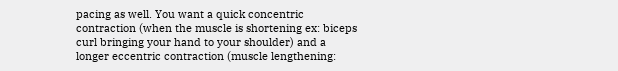pacing as well. You want a quick concentric contraction (when the muscle is shortening ex: biceps curl bringing your hand to your shoulder) and a longer eccentric contraction (muscle lengthening: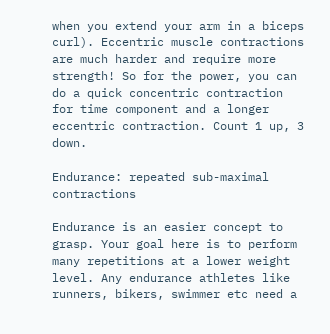when you extend your arm in a biceps curl). Eccentric muscle contractions are much harder and require more strength! So for the power, you can do a quick concentric contraction for time component and a longer eccentric contraction. Count 1 up, 3 down.

Endurance: repeated sub-maximal contractions

Endurance is an easier concept to grasp. Your goal here is to perform many repetitions at a lower weight level. Any endurance athletes like runners, bikers, swimmer etc need a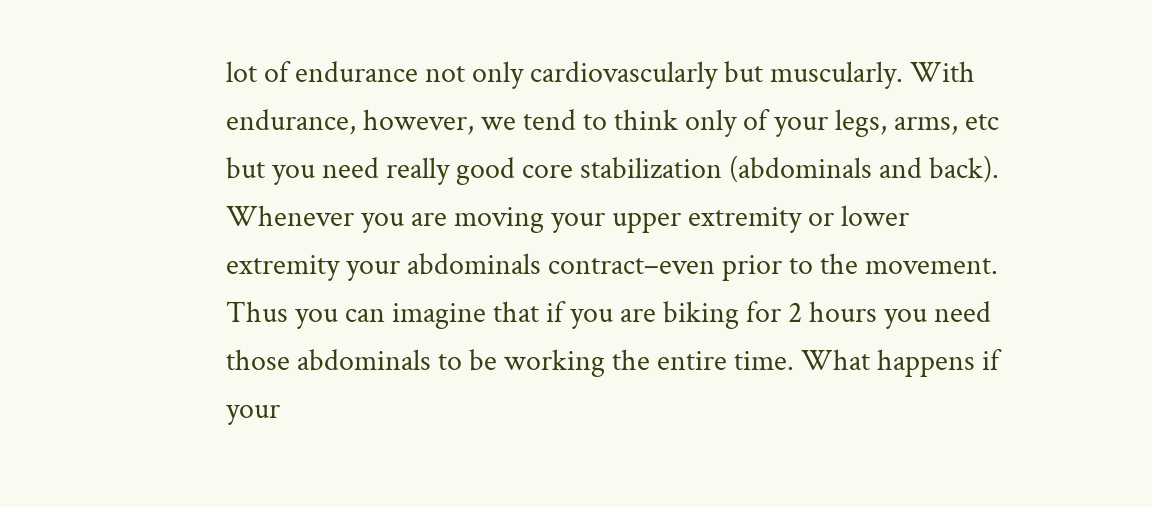lot of endurance not only cardiovascularly but muscularly. With endurance, however, we tend to think only of your legs, arms, etc but you need really good core stabilization (abdominals and back). Whenever you are moving your upper extremity or lower extremity your abdominals contract–even prior to the movement. Thus you can imagine that if you are biking for 2 hours you need those abdominals to be working the entire time. What happens if your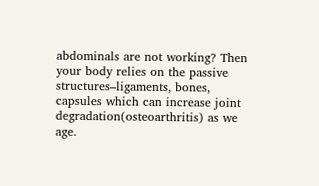abdominals are not working? Then your body relies on the passive structures–ligaments, bones, capsules which can increase joint degradation(osteoarthritis) as we age.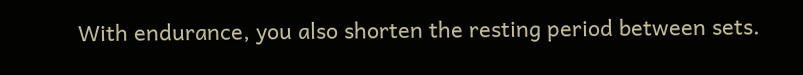With endurance, you also shorten the resting period between sets.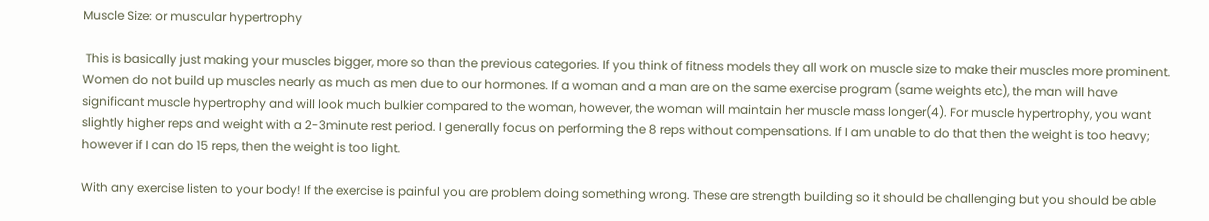Muscle Size: or muscular hypertrophy

 This is basically just making your muscles bigger, more so than the previous categories. If you think of fitness models they all work on muscle size to make their muscles more prominent. Women do not build up muscles nearly as much as men due to our hormones. If a woman and a man are on the same exercise program (same weights etc), the man will have significant muscle hypertrophy and will look much bulkier compared to the woman, however, the woman will maintain her muscle mass longer(4). For muscle hypertrophy, you want slightly higher reps and weight with a 2-3minute rest period. I generally focus on performing the 8 reps without compensations. If I am unable to do that then the weight is too heavy; however if I can do 15 reps, then the weight is too light.

With any exercise listen to your body! If the exercise is painful you are problem doing something wrong. These are strength building so it should be challenging but you should be able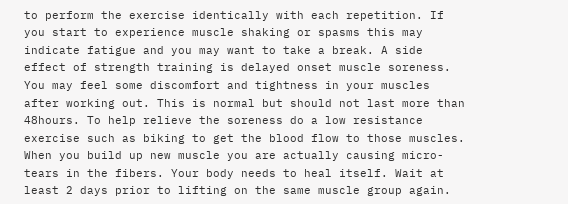to perform the exercise identically with each repetition. If you start to experience muscle shaking or spasms this may indicate fatigue and you may want to take a break. A side effect of strength training is delayed onset muscle soreness. You may feel some discomfort and tightness in your muscles after working out. This is normal but should not last more than 48hours. To help relieve the soreness do a low resistance exercise such as biking to get the blood flow to those muscles. When you build up new muscle you are actually causing micro-tears in the fibers. Your body needs to heal itself. Wait at least 2 days prior to lifting on the same muscle group again.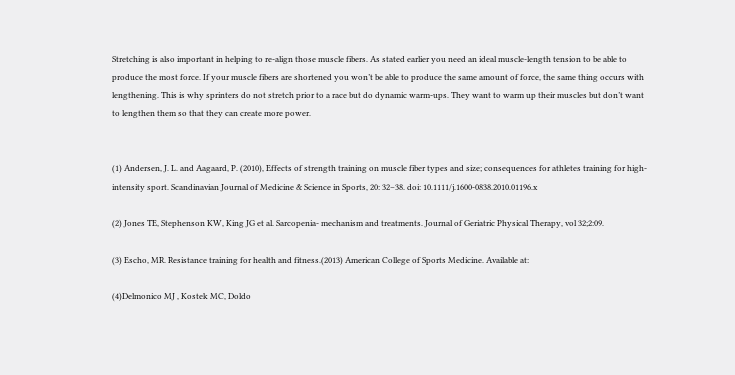Stretching is also important in helping to re-align those muscle fibers. As stated earlier you need an ideal muscle-length tension to be able to produce the most force. If your muscle fibers are shortened you won’t be able to produce the same amount of force, the same thing occurs with lengthening. This is why sprinters do not stretch prior to a race but do dynamic warm-ups. They want to warm up their muscles but don’t want to lengthen them so that they can create more power.


(1) Andersen, J. L. and Aagaard, P. (2010), Effects of strength training on muscle fiber types and size; consequences for athletes training for high-intensity sport. Scandinavian Journal of Medicine & Science in Sports, 20: 32–38. doi: 10.1111/j.1600-0838.2010.01196.x

(2) Jones TE, Stephenson KW, King JG et al. Sarcopenia- mechanism and treatments. Journal of Geriatric Physical Therapy, vol 32;2:09.

(3) Escho, MR. Resistance training for health and fitness.(2013) American College of Sports Medicine. Available at:

(4)Delmonico MJ , Kostek MC, Doldo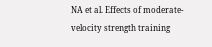NA et al. Effects of moderate-velocity strength training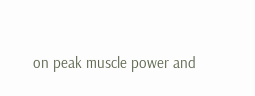on peak muscle power and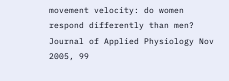movement velocity: do women respond differently than men? Journal of Applied Physiology Nov 2005, 99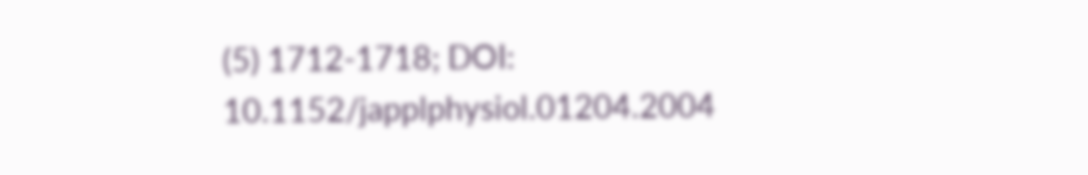(5) 1712-1718; DOI: 10.1152/japplphysiol.01204.2004